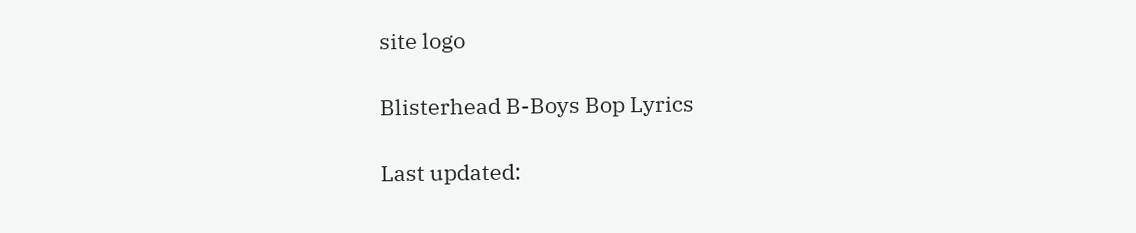site logo

Blisterhead B-Boys Bop Lyrics

Last updated: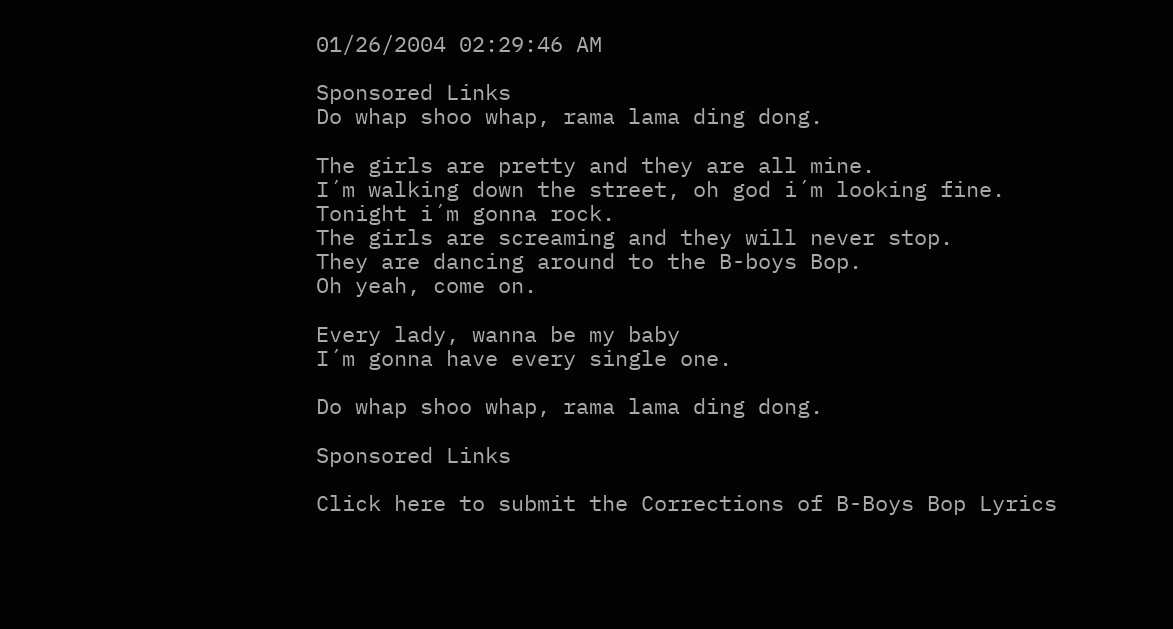01/26/2004 02:29:46 AM

Sponsored Links
Do whap shoo whap, rama lama ding dong.

The girls are pretty and they are all mine.
I´m walking down the street, oh god i´m looking fine.
Tonight i´m gonna rock.
The girls are screaming and they will never stop.
They are dancing around to the B-boys Bop.
Oh yeah, come on.

Every lady, wanna be my baby
I´m gonna have every single one.

Do whap shoo whap, rama lama ding dong.

Sponsored Links

Click here to submit the Corrections of B-Boys Bop Lyrics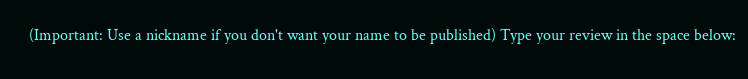(Important: Use a nickname if you don't want your name to be published) Type your review in the space below: